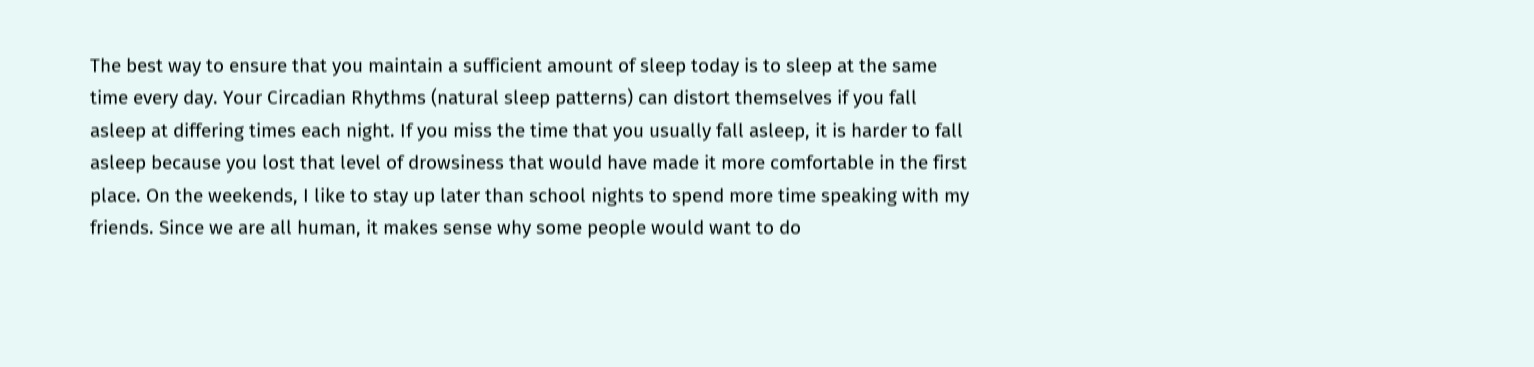The best way to ensure that you maintain a sufficient amount of sleep today is to sleep at the same time every day. Your Circadian Rhythms (natural sleep patterns) can distort themselves if you fall asleep at differing times each night. If you miss the time that you usually fall asleep, it is harder to fall asleep because you lost that level of drowsiness that would have made it more comfortable in the first place. On the weekends, I like to stay up later than school nights to spend more time speaking with my friends. Since we are all human, it makes sense why some people would want to do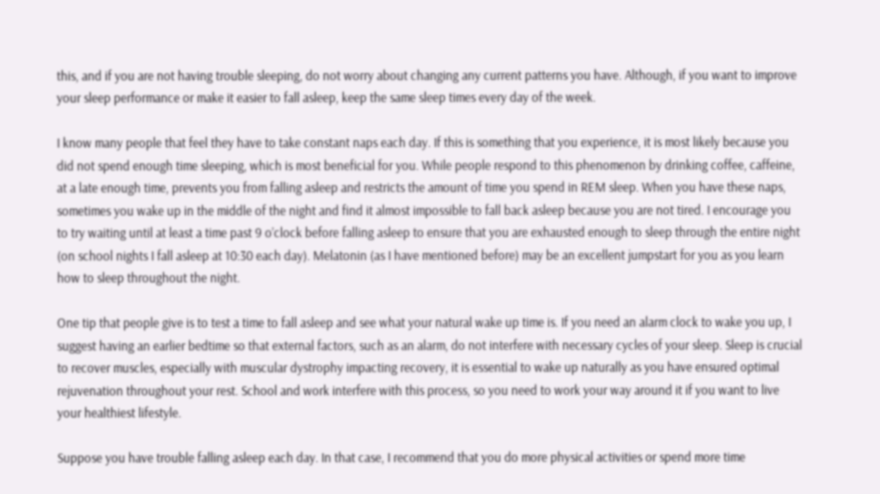this, and if you are not having trouble sleeping, do not worry about changing any current patterns you have. Although, if you want to improve your sleep performance or make it easier to fall asleep, keep the same sleep times every day of the week.

I know many people that feel they have to take constant naps each day. If this is something that you experience, it is most likely because you did not spend enough time sleeping, which is most beneficial for you. While people respond to this phenomenon by drinking coffee, caffeine, at a late enough time, prevents you from falling asleep and restricts the amount of time you spend in REM sleep. When you have these naps, sometimes you wake up in the middle of the night and find it almost impossible to fall back asleep because you are not tired. I encourage you to try waiting until at least a time past 9 o’clock before falling asleep to ensure that you are exhausted enough to sleep through the entire night (on school nights I fall asleep at 10:30 each day). Melatonin (as I have mentioned before) may be an excellent jumpstart for you as you learn how to sleep throughout the night.

One tip that people give is to test a time to fall asleep and see what your natural wake up time is. If you need an alarm clock to wake you up, I suggest having an earlier bedtime so that external factors, such as an alarm, do not interfere with necessary cycles of your sleep. Sleep is crucial to recover muscles, especially with muscular dystrophy impacting recovery, it is essential to wake up naturally as you have ensured optimal rejuvenation throughout your rest. School and work interfere with this process, so you need to work your way around it if you want to live your healthiest lifestyle.

Suppose you have trouble falling asleep each day. In that case, I recommend that you do more physical activities or spend more time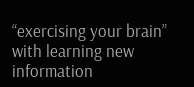“exercising your brain” with learning new information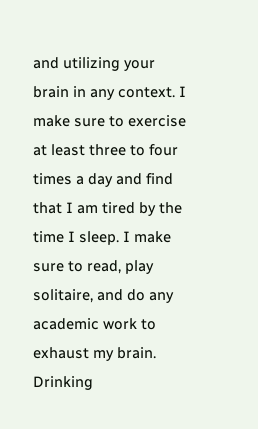and utilizing your brain in any context. I make sure to exercise at least three to four times a day and find that I am tired by the time I sleep. I make sure to read, play solitaire, and do any academic work to exhaust my brain. Drinking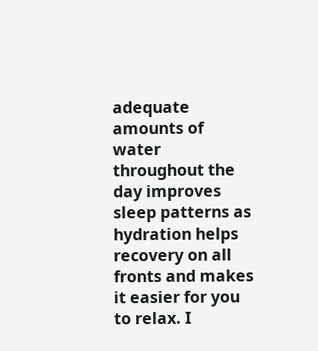adequate amounts of water throughout the day improves sleep patterns as hydration helps recovery on all fronts and makes it easier for you to relax. I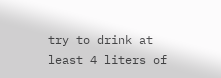try to drink at least 4 liters of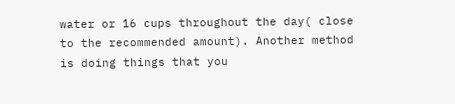water or 16 cups throughout the day( close to the recommended amount). Another method is doing things that you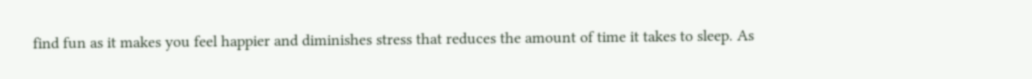find fun as it makes you feel happier and diminishes stress that reduces the amount of time it takes to sleep. As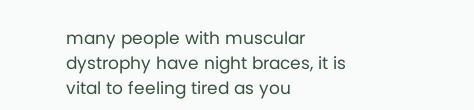many people with muscular dystrophy have night braces, it is vital to feeling tired as you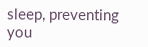sleep, preventing you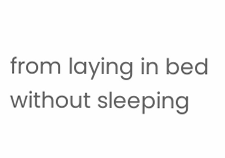from laying in bed without sleeping